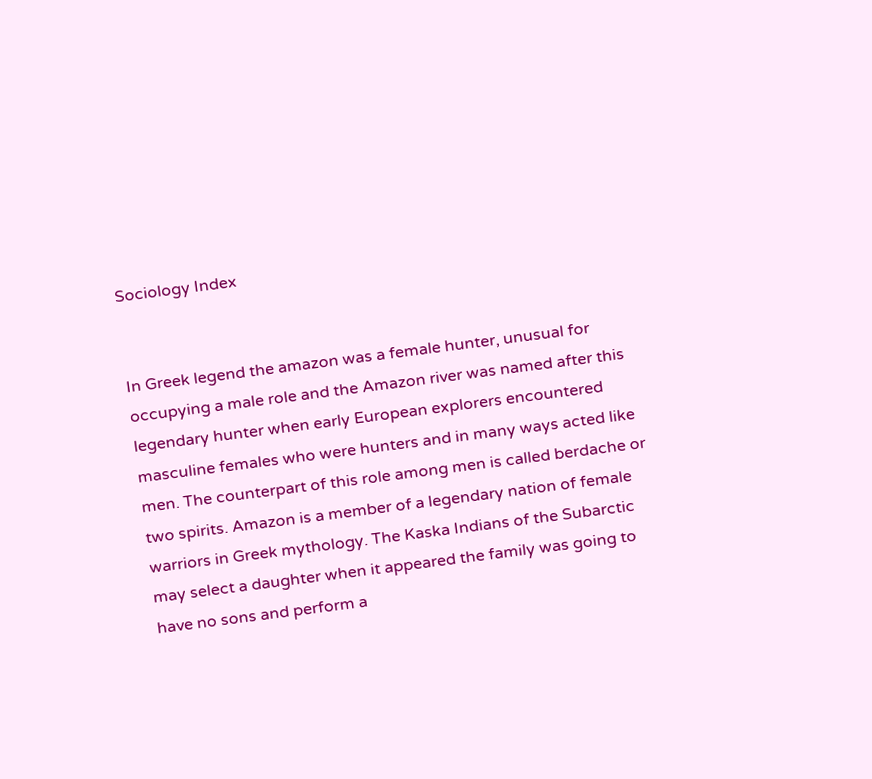Sociology Index


In Greek legend the amazon was a female hunter, unusual for occupying a male role and the Amazon river was named after this legendary hunter when early European explorers encountered masculine females who were hunters and in many ways acted like men. The counterpart of this role among men is called berdache or two spirits. Amazon is a member of a legendary nation of female warriors in Greek mythology. The Kaska Indians of the Subarctic may select a daughter when it appeared the family was going to have no sons and perform a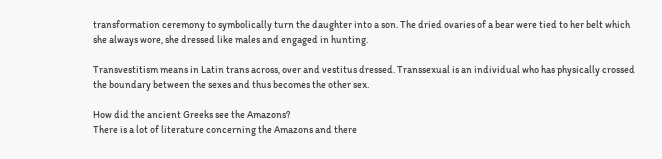transformation ceremony to symbolically turn the daughter into a son. The dried ovaries of a bear were tied to her belt which she always wore, she dressed like males and engaged in hunting.

Transvestitism means in Latin trans across, over and vestitus dressed. Transsexual is an individual who has physically crossed the boundary between the sexes and thus becomes the other sex.

How did the ancient Greeks see the Amazons?
There is a lot of literature concerning the Amazons and there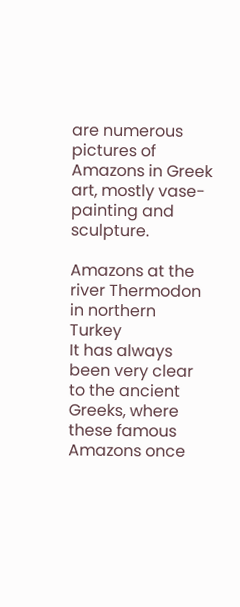are numerous pictures of Amazons in Greek art, mostly vase-painting and sculpture.

Amazons at the river Thermodon in northern Turkey
It has always been very clear to the ancient Greeks, where these famous Amazons once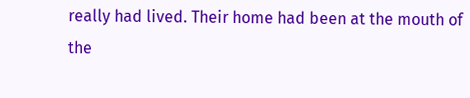really had lived. Their home had been at the mouth of the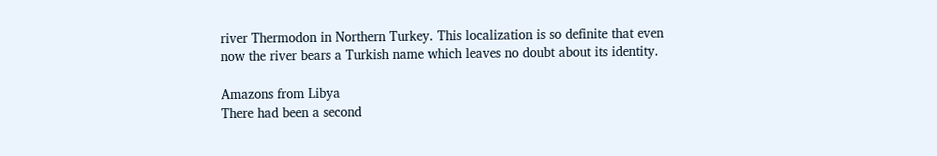river Thermodon in Northern Turkey. This localization is so definite that even now the river bears a Turkish name which leaves no doubt about its identity.

Amazons from Libya
There had been a second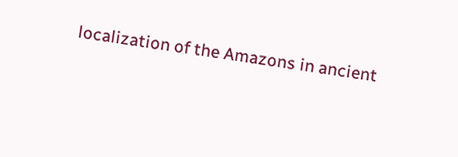localization of the Amazons in ancient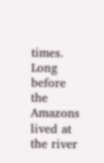times. Long before the Amazons lived at the river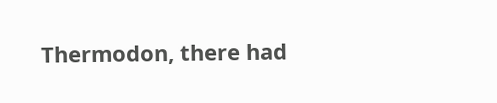Thermodon, there had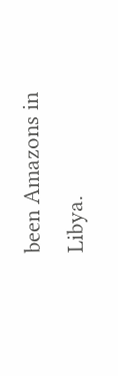been Amazons in Libya.